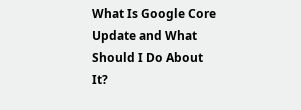What Is Google Core Update and What Should I Do About It?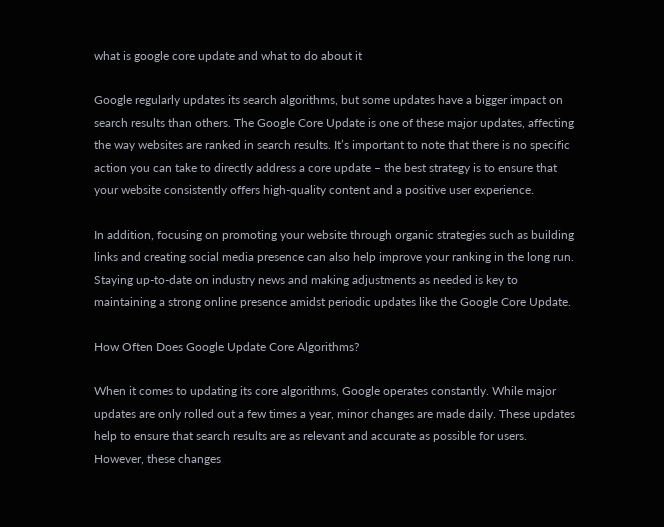what is google core update and what to do about it

Google regularly updates its search algorithms, but some updates have a bigger impact on search results than others. The Google Core Update is one of these major updates, affecting the way websites are ranked in search results. It’s important to note that there is no specific action you can take to directly address a core update – the best strategy is to ensure that your website consistently offers high-quality content and a positive user experience.

In addition, focusing on promoting your website through organic strategies such as building links and creating social media presence can also help improve your ranking in the long run. Staying up-to-date on industry news and making adjustments as needed is key to maintaining a strong online presence amidst periodic updates like the Google Core Update.

How Often Does Google Update Core Algorithms?

When it comes to updating its core algorithms, Google operates constantly. While major updates are only rolled out a few times a year, minor changes are made daily. These updates help to ensure that search results are as relevant and accurate as possible for users. However, these changes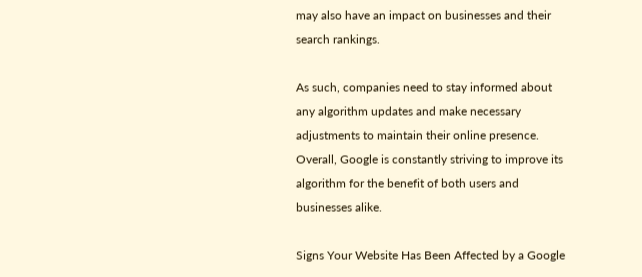may also have an impact on businesses and their search rankings.

As such, companies need to stay informed about any algorithm updates and make necessary adjustments to maintain their online presence. Overall, Google is constantly striving to improve its algorithm for the benefit of both users and businesses alike.

Signs Your Website Has Been Affected by a Google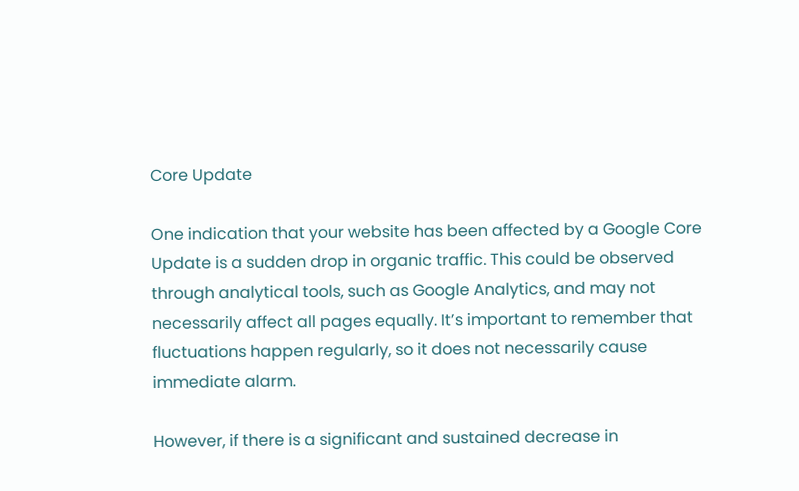Core Update

One indication that your website has been affected by a Google Core Update is a sudden drop in organic traffic. This could be observed through analytical tools, such as Google Analytics, and may not necessarily affect all pages equally. It’s important to remember that fluctuations happen regularly, so it does not necessarily cause immediate alarm.

However, if there is a significant and sustained decrease in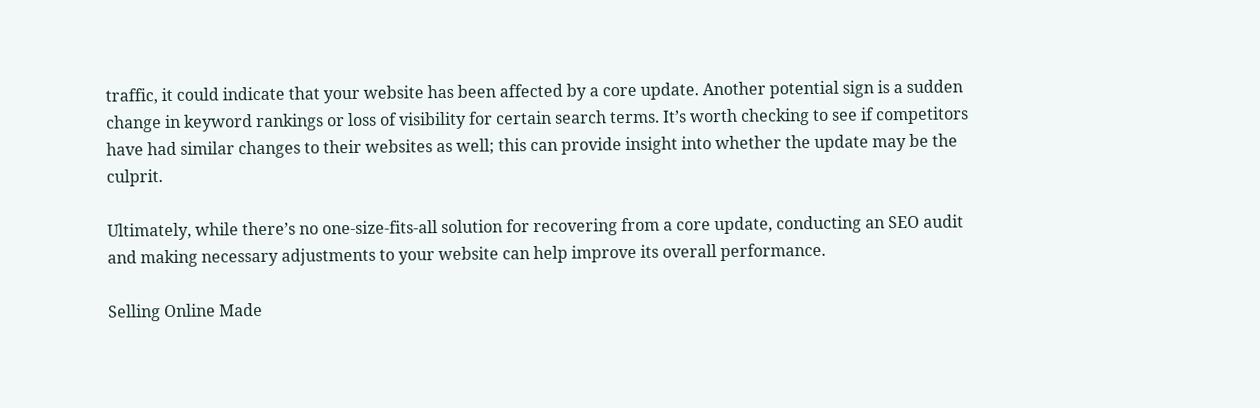traffic, it could indicate that your website has been affected by a core update. Another potential sign is a sudden change in keyword rankings or loss of visibility for certain search terms. It’s worth checking to see if competitors have had similar changes to their websites as well; this can provide insight into whether the update may be the culprit.

Ultimately, while there’s no one-size-fits-all solution for recovering from a core update, conducting an SEO audit and making necessary adjustments to your website can help improve its overall performance.

Selling Online Made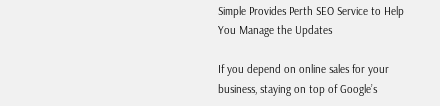Simple Provides Perth SEO Service to Help You Manage the Updates

If you depend on online sales for your business, staying on top of Google’s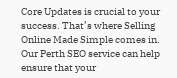Core Updates is crucial to your success. That’s where Selling Online Made Simple comes in. Our Perth SEO service can help ensure that your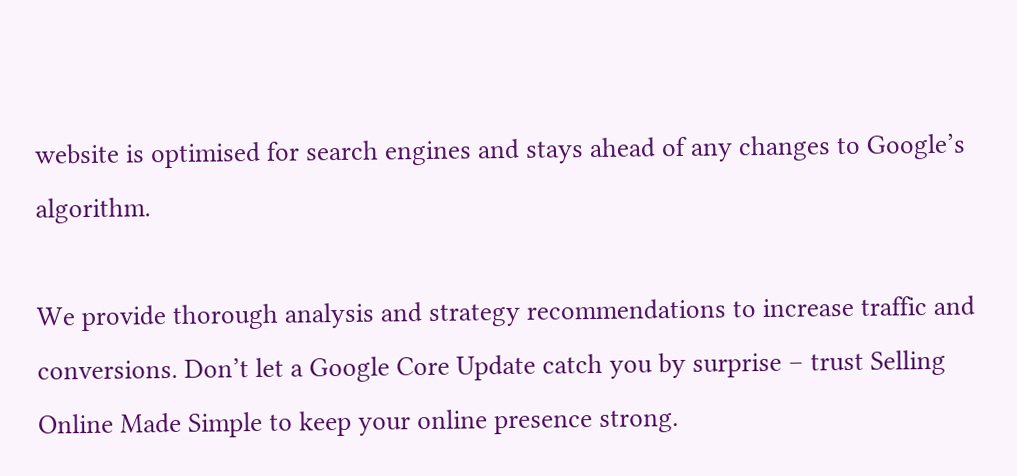website is optimised for search engines and stays ahead of any changes to Google’s algorithm.

We provide thorough analysis and strategy recommendations to increase traffic and conversions. Don’t let a Google Core Update catch you by surprise – trust Selling Online Made Simple to keep your online presence strong.